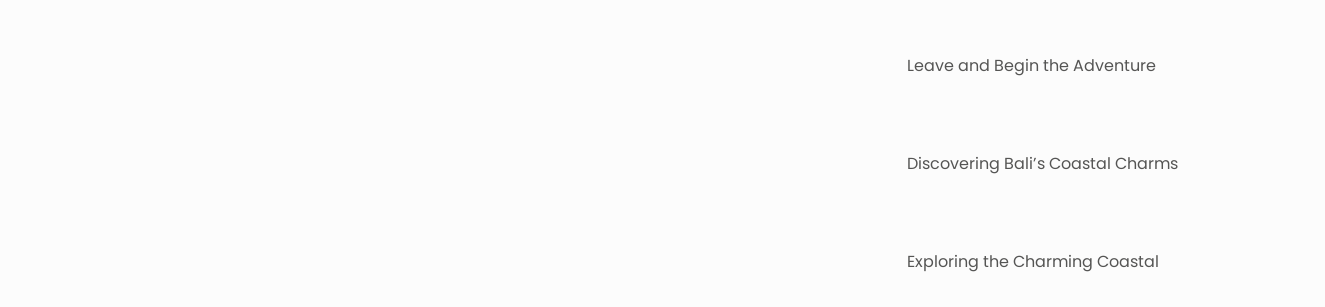Leave and Begin the Adventure


Discovering Bali’s Coastal Charms


Exploring the Charming Coastal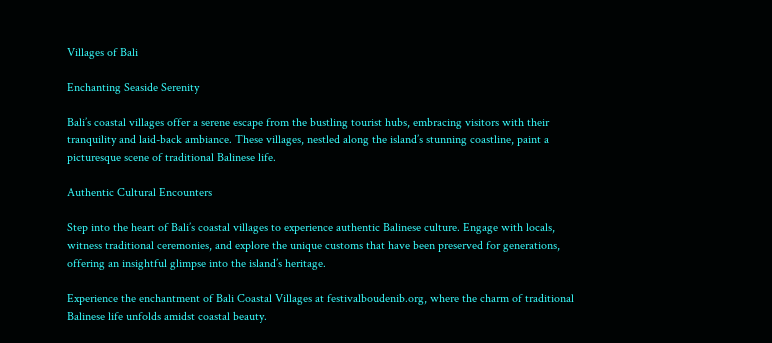Villages of Bali

Enchanting Seaside Serenity

Bali’s coastal villages offer a serene escape from the bustling tourist hubs, embracing visitors with their tranquility and laid-back ambiance. These villages, nestled along the island’s stunning coastline, paint a picturesque scene of traditional Balinese life.

Authentic Cultural Encounters

Step into the heart of Bali’s coastal villages to experience authentic Balinese culture. Engage with locals, witness traditional ceremonies, and explore the unique customs that have been preserved for generations, offering an insightful glimpse into the island’s heritage.

Experience the enchantment of Bali Coastal Villages at festivalboudenib.org, where the charm of traditional Balinese life unfolds amidst coastal beauty.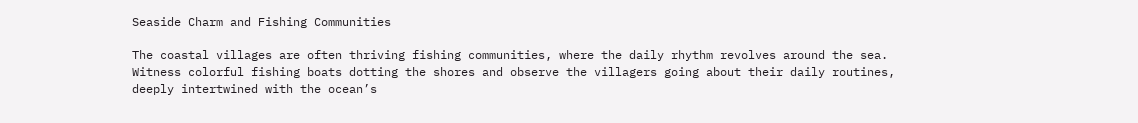Seaside Charm and Fishing Communities

The coastal villages are often thriving fishing communities, where the daily rhythm revolves around the sea. Witness colorful fishing boats dotting the shores and observe the villagers going about their daily routines, deeply intertwined with the ocean’s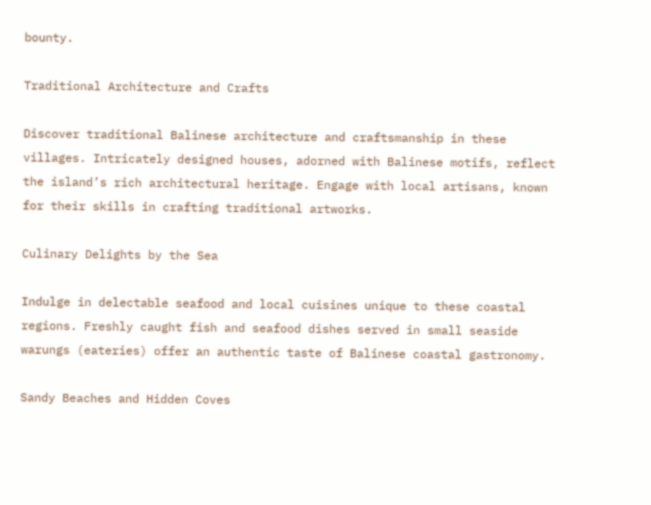bounty.

Traditional Architecture and Crafts

Discover traditional Balinese architecture and craftsmanship in these villages. Intricately designed houses, adorned with Balinese motifs, reflect the island’s rich architectural heritage. Engage with local artisans, known for their skills in crafting traditional artworks.

Culinary Delights by the Sea

Indulge in delectable seafood and local cuisines unique to these coastal regions. Freshly caught fish and seafood dishes served in small seaside warungs (eateries) offer an authentic taste of Balinese coastal gastronomy.

Sandy Beaches and Hidden Coves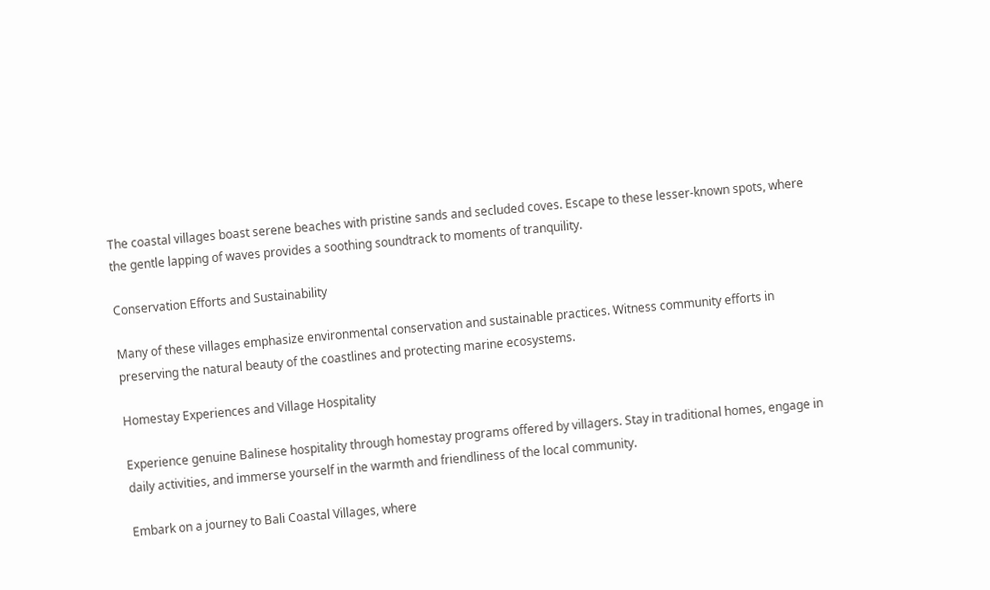The coastal villages boast serene beaches with pristine sands and secluded coves. Escape to these lesser-known spots, where the gentle lapping of waves provides a soothing soundtrack to moments of tranquility.

Conservation Efforts and Sustainability

Many of these villages emphasize environmental conservation and sustainable practices. Witness community efforts in preserving the natural beauty of the coastlines and protecting marine ecosystems.

Homestay Experiences and Village Hospitality

Experience genuine Balinese hospitality through homestay programs offered by villagers. Stay in traditional homes, engage in daily activities, and immerse yourself in the warmth and friendliness of the local community.

Embark on a journey to Bali Coastal Villages, where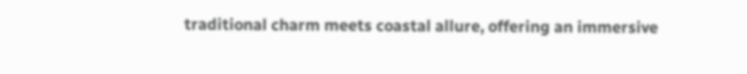traditional charm meets coastal allure, offering an immersive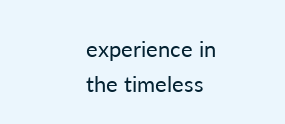experience in the timeless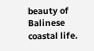beauty of Balinese coastal life.